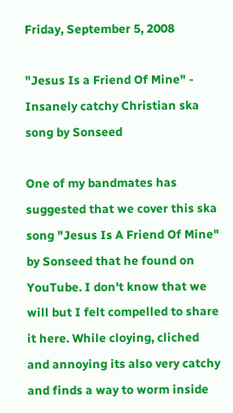Friday, September 5, 2008

"Jesus Is a Friend Of Mine" - Insanely catchy Christian ska song by Sonseed

One of my bandmates has suggested that we cover this ska song "Jesus Is A Friend Of Mine" by Sonseed that he found on YouTube. I don't know that we will but I felt compelled to share it here. While cloying, cliched and annoying its also very catchy and finds a way to worm inside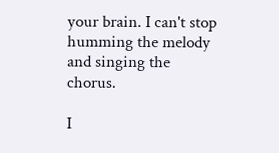your brain. I can't stop humming the melody and singing the chorus.

I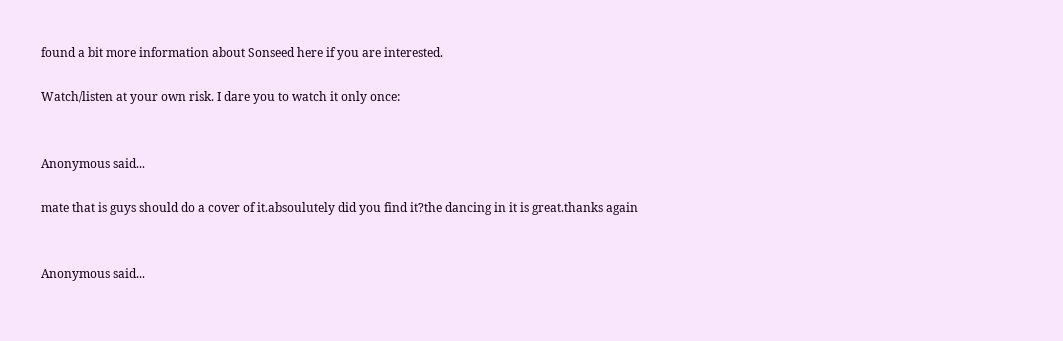found a bit more information about Sonseed here if you are interested.

Watch/listen at your own risk. I dare you to watch it only once:


Anonymous said...

mate that is guys should do a cover of it.absoulutely did you find it?the dancing in it is great.thanks again


Anonymous said...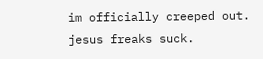im officially creeped out. jesus freaks suck.